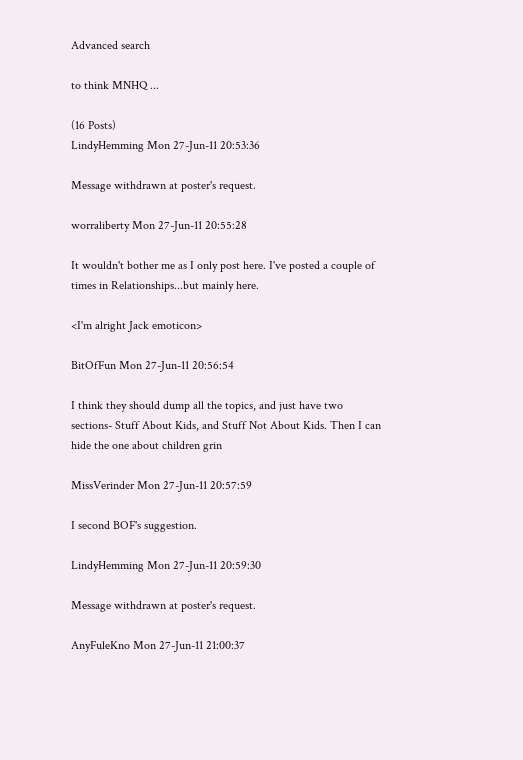Advanced search

to think MNHQ ...

(16 Posts)
LindyHemming Mon 27-Jun-11 20:53:36

Message withdrawn at poster's request.

worraliberty Mon 27-Jun-11 20:55:28

It wouldn't bother me as I only post here. I've posted a couple of times in Relationships...but mainly here.

<I'm alright Jack emoticon>

BitOfFun Mon 27-Jun-11 20:56:54

I think they should dump all the topics, and just have two sections- Stuff About Kids, and Stuff Not About Kids. Then I can hide the one about children grin

MissVerinder Mon 27-Jun-11 20:57:59

I second BOF's suggestion.

LindyHemming Mon 27-Jun-11 20:59:30

Message withdrawn at poster's request.

AnyFuleKno Mon 27-Jun-11 21:00:37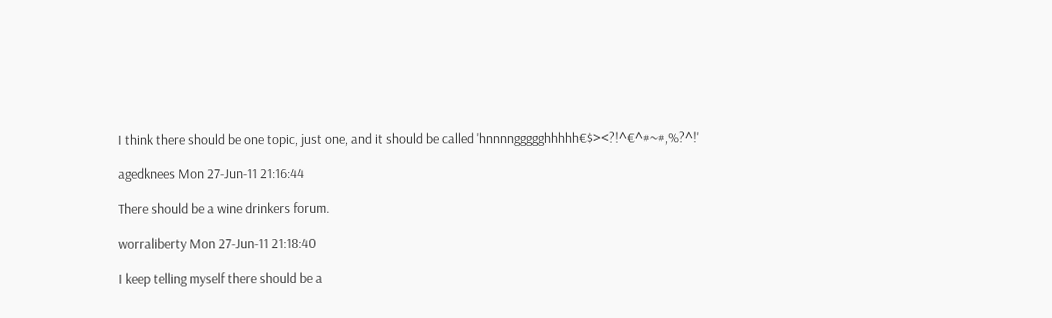I think there should be one topic, just one, and it should be called 'hnnnnggggghhhhh€$><?!^€^#~#,%?^!'

agedknees Mon 27-Jun-11 21:16:44

There should be a wine drinkers forum.

worraliberty Mon 27-Jun-11 21:18:40

I keep telling myself there should be a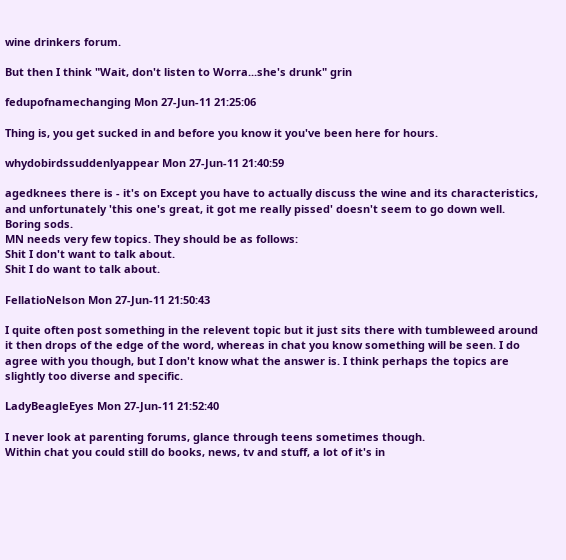wine drinkers forum.

But then I think "Wait, don't listen to Worra...she's drunk" grin

fedupofnamechanging Mon 27-Jun-11 21:25:06

Thing is, you get sucked in and before you know it you've been here for hours.

whydobirdssuddenlyappear Mon 27-Jun-11 21:40:59

agedknees there is - it's on Except you have to actually discuss the wine and its characteristics, and unfortunately 'this one's great, it got me really pissed' doesn't seem to go down well. Boring sods.
MN needs very few topics. They should be as follows:
Shit I don't want to talk about.
Shit I do want to talk about.

FellatioNelson Mon 27-Jun-11 21:50:43

I quite often post something in the relevent topic but it just sits there with tumbleweed around it then drops of the edge of the word, whereas in chat you know something will be seen. I do agree with you though, but I don't know what the answer is. I think perhaps the topics are slightly too diverse and specific.

LadyBeagleEyes Mon 27-Jun-11 21:52:40

I never look at parenting forums, glance through teens sometimes though.
Within chat you could still do books, news, tv and stuff, a lot of it's in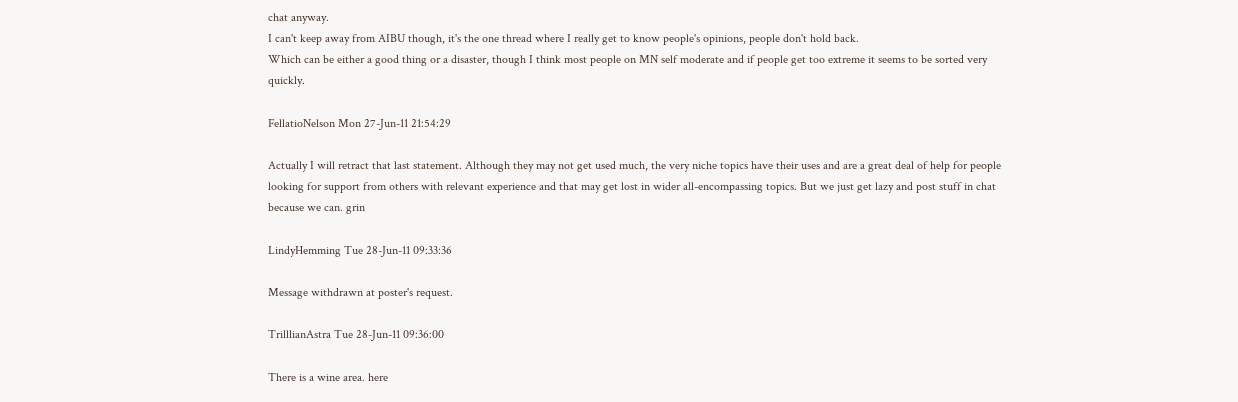chat anyway.
I can't keep away from AIBU though, it's the one thread where I really get to know people's opinions, people don't hold back.
Which can be either a good thing or a disaster, though I think most people on MN self moderate and if people get too extreme it seems to be sorted very quickly.

FellatioNelson Mon 27-Jun-11 21:54:29

Actually I will retract that last statement. Although they may not get used much, the very niche topics have their uses and are a great deal of help for people looking for support from others with relevant experience and that may get lost in wider all-encompassing topics. But we just get lazy and post stuff in chat because we can. grin

LindyHemming Tue 28-Jun-11 09:33:36

Message withdrawn at poster's request.

TrilllianAstra Tue 28-Jun-11 09:36:00

There is a wine area. here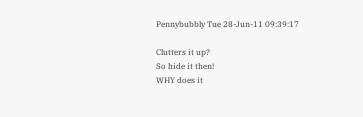Pennybubbly Tue 28-Jun-11 09:39:17

Clutters it up?
So hide it then!
WHY does it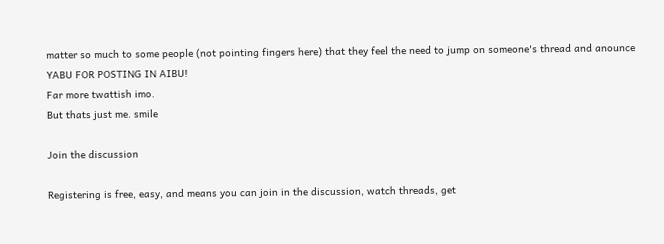matter so much to some people (not pointing fingers here) that they feel the need to jump on someone's thread and anounce YABU FOR POSTING IN AIBU!
Far more twattish imo.
But thats just me. smile

Join the discussion

Registering is free, easy, and means you can join in the discussion, watch threads, get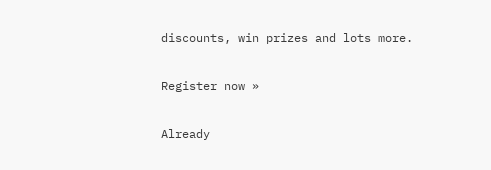discounts, win prizes and lots more.

Register now »

Already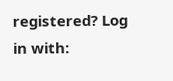registered? Log in with: